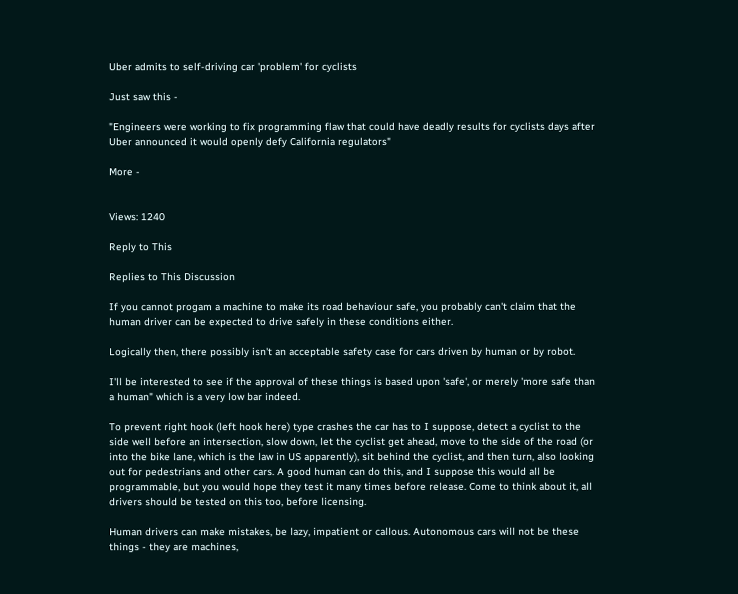Uber admits to self-driving car 'problem' for cyclists

Just saw this -

"Engineers were working to fix programming flaw that could have deadly results for cyclists days after Uber announced it would openly defy California regulators"

More -


Views: 1240

Reply to This

Replies to This Discussion

If you cannot progam a machine to make its road behaviour safe, you probably can't claim that the human driver can be expected to drive safely in these conditions either.

Logically then, there possibly isn't an acceptable safety case for cars driven by human or by robot.

I'll be interested to see if the approval of these things is based upon 'safe', or merely 'more safe than a human" which is a very low bar indeed.

To prevent right hook (left hook here) type crashes the car has to I suppose, detect a cyclist to the side well before an intersection, slow down, let the cyclist get ahead, move to the side of the road (or into the bike lane, which is the law in US apparently), sit behind the cyclist, and then turn, also looking out for pedestrians and other cars. A good human can do this, and I suppose this would all be programmable, but you would hope they test it many times before release. Come to think about it, all drivers should be tested on this too, before licensing.

Human drivers can make mistakes, be lazy, impatient or callous. Autonomous cars will not be these things - they are machines,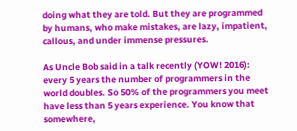doing what they are told. But they are programmed by humans, who make mistakes, are lazy, impatient, callous, and under immense pressures.

As Uncle Bob said in a talk recently (YOW! 2016): every 5 years the number of programmers in the world doubles. So 50% of the programmers you meet have less than 5 years experience. You know that somewhere,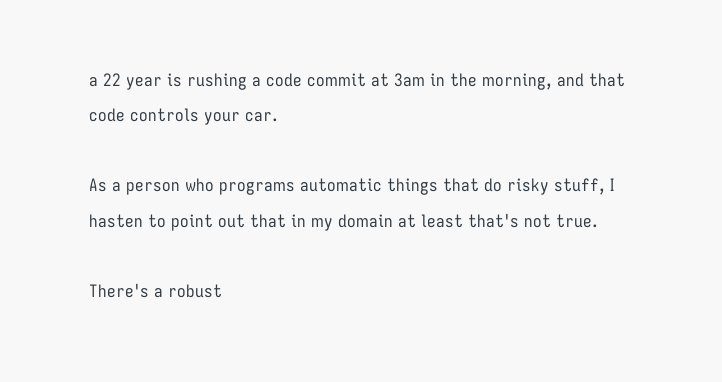a 22 year is rushing a code commit at 3am in the morning, and that code controls your car.

As a person who programs automatic things that do risky stuff, I hasten to point out that in my domain at least that's not true.

There's a robust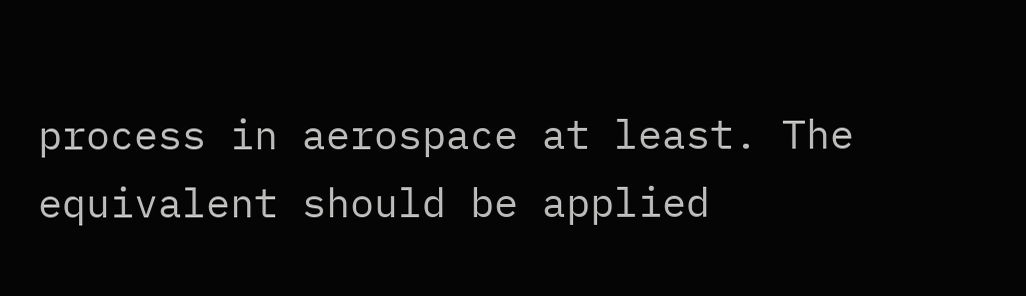process in aerospace at least. The equivalent should be applied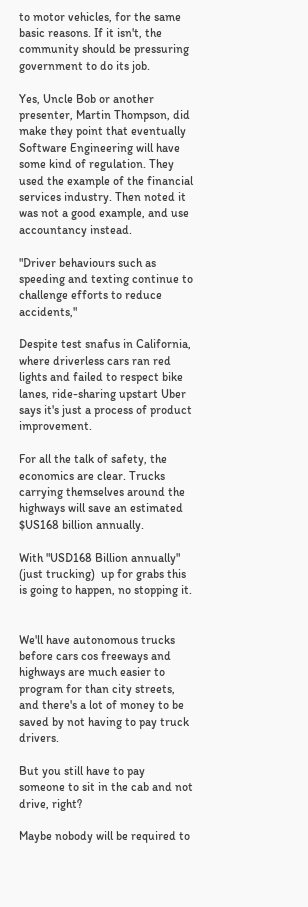to motor vehicles, for the same basic reasons. If it isn't, the community should be pressuring government to do its job.

Yes, Uncle Bob or another presenter, Martin Thompson, did make they point that eventually Software Engineering will have some kind of regulation. They used the example of the financial services industry. Then noted it was not a good example, and use accountancy instead.

"Driver behaviours such as speeding and texting continue to challenge efforts to reduce accidents,"

Despite test snafus in California, where driverless cars ran red lights and failed to respect bike lanes, ride-sharing upstart Uber says it's just a process of product improvement.

For all the talk of safety, the economics are clear. Trucks carrying themselves around the highways will save an estimated $US168 billion annually.

With "USD168 Billion annually" (just trucking)  up for grabs this is going to happen, no stopping it.


We'll have autonomous trucks before cars cos freeways and highways are much easier to program for than city streets, and there's a lot of money to be saved by not having to pay truck drivers.

But you still have to pay someone to sit in the cab and not drive, right?

Maybe nobody will be required to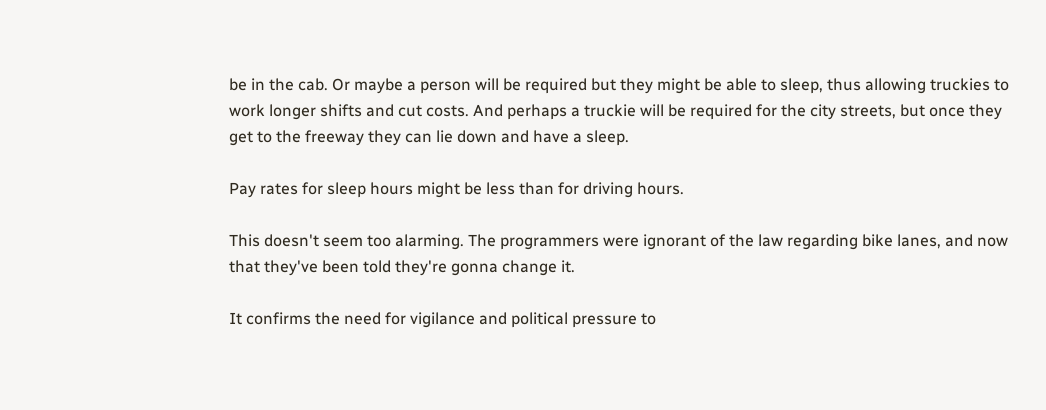be in the cab. Or maybe a person will be required but they might be able to sleep, thus allowing truckies to work longer shifts and cut costs. And perhaps a truckie will be required for the city streets, but once they get to the freeway they can lie down and have a sleep.

Pay rates for sleep hours might be less than for driving hours.

This doesn't seem too alarming. The programmers were ignorant of the law regarding bike lanes, and now that they've been told they're gonna change it.

It confirms the need for vigilance and political pressure to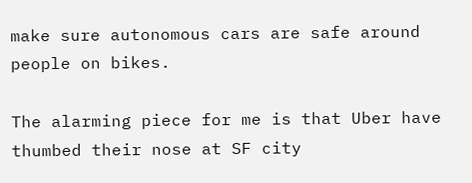make sure autonomous cars are safe around people on bikes.

The alarming piece for me is that Uber have thumbed their nose at SF city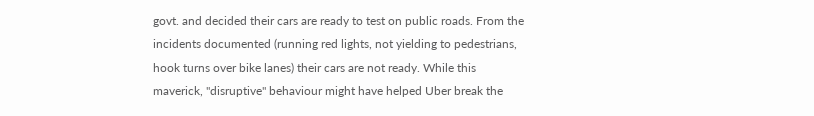govt. and decided their cars are ready to test on public roads. From the incidents documented (running red lights, not yielding to pedestrians, hook turns over bike lanes) their cars are not ready. While this maverick, "disruptive" behaviour might have helped Uber break the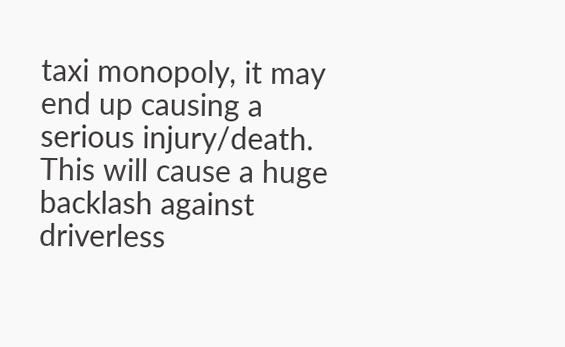taxi monopoly, it may end up causing a serious injury/death. This will cause a huge backlash against driverless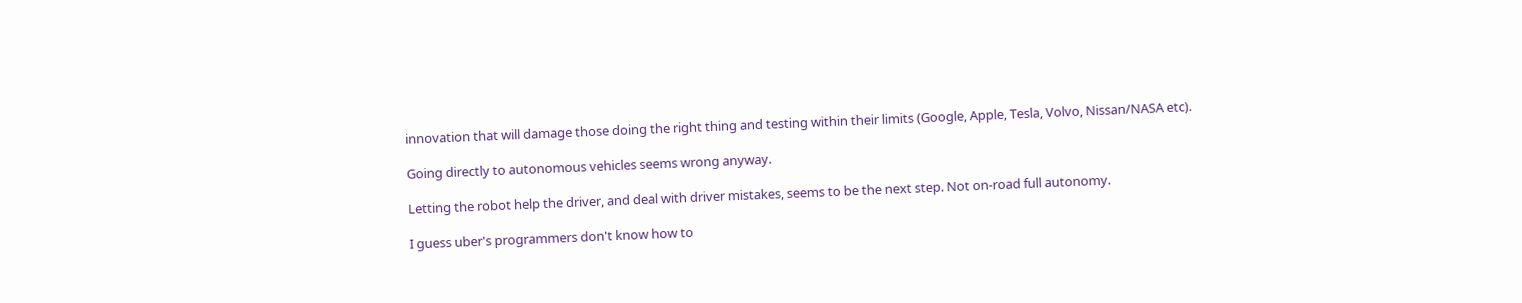innovation that will damage those doing the right thing and testing within their limits (Google, Apple, Tesla, Volvo, Nissan/NASA etc).

Going directly to autonomous vehicles seems wrong anyway.

Letting the robot help the driver, and deal with driver mistakes, seems to be the next step. Not on-road full autonomy.

I guess uber's programmers don't know how to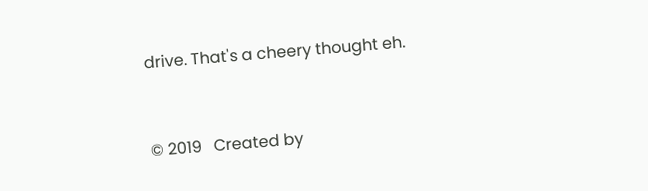drive. That's a cheery thought eh.


© 2019   Created by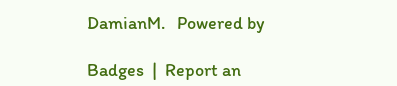DamianM.   Powered by

Badges  |  Report an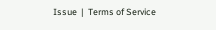Issue  |  Terms of Service